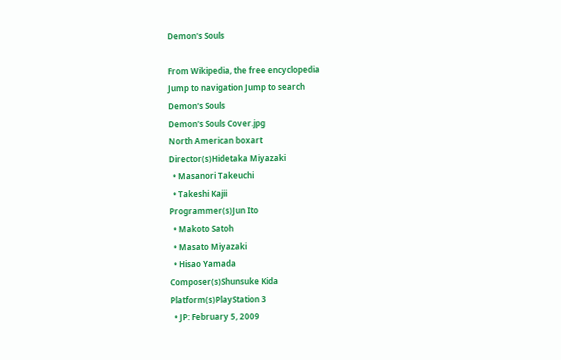Demon's Souls

From Wikipedia, the free encyclopedia
Jump to navigation Jump to search
Demon's Souls
Demon's Souls Cover.jpg
North American boxart
Director(s)Hidetaka Miyazaki
  • Masanori Takeuchi
  • Takeshi Kajii
Programmer(s)Jun Ito
  • Makoto Satoh
  • Masato Miyazaki
  • Hisao Yamada
Composer(s)Shunsuke Kida
Platform(s)PlayStation 3
  • JP: February 5, 2009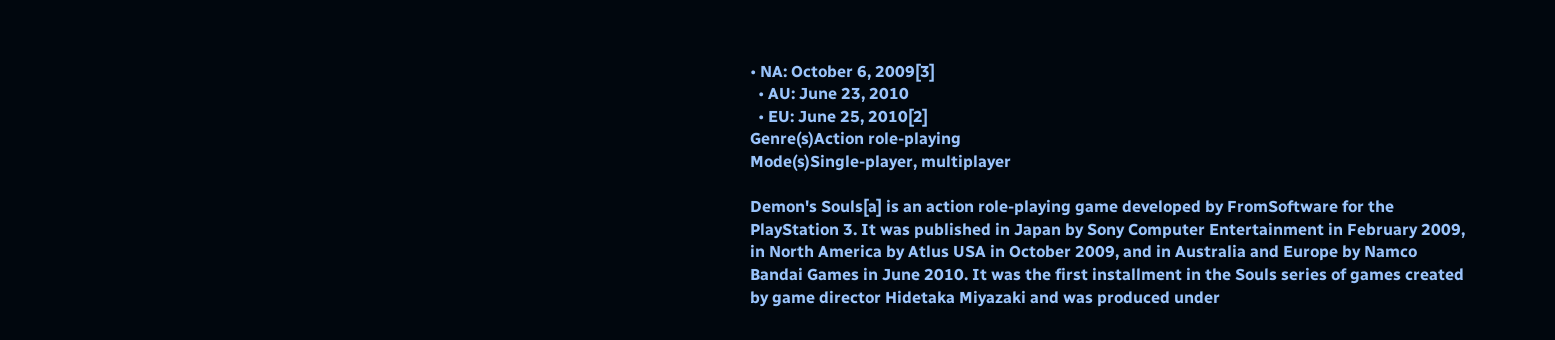• NA: October 6, 2009[3]
  • AU: June 23, 2010
  • EU: June 25, 2010[2]
Genre(s)Action role-playing
Mode(s)Single-player, multiplayer

Demon's Souls[a] is an action role-playing game developed by FromSoftware for the PlayStation 3. It was published in Japan by Sony Computer Entertainment in February 2009, in North America by Atlus USA in October 2009, and in Australia and Europe by Namco Bandai Games in June 2010. It was the first installment in the Souls series of games created by game director Hidetaka Miyazaki and was produced under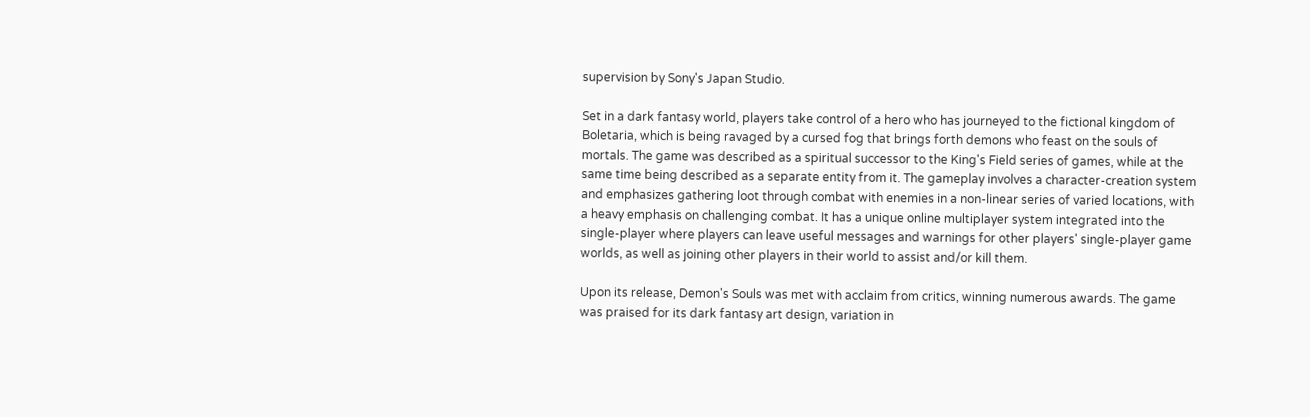supervision by Sony's Japan Studio.

Set in a dark fantasy world, players take control of a hero who has journeyed to the fictional kingdom of Boletaria, which is being ravaged by a cursed fog that brings forth demons who feast on the souls of mortals. The game was described as a spiritual successor to the King's Field series of games, while at the same time being described as a separate entity from it. The gameplay involves a character-creation system and emphasizes gathering loot through combat with enemies in a non-linear series of varied locations, with a heavy emphasis on challenging combat. It has a unique online multiplayer system integrated into the single-player where players can leave useful messages and warnings for other players' single-player game worlds, as well as joining other players in their world to assist and/or kill them.

Upon its release, Demon's Souls was met with acclaim from critics, winning numerous awards. The game was praised for its dark fantasy art design, variation in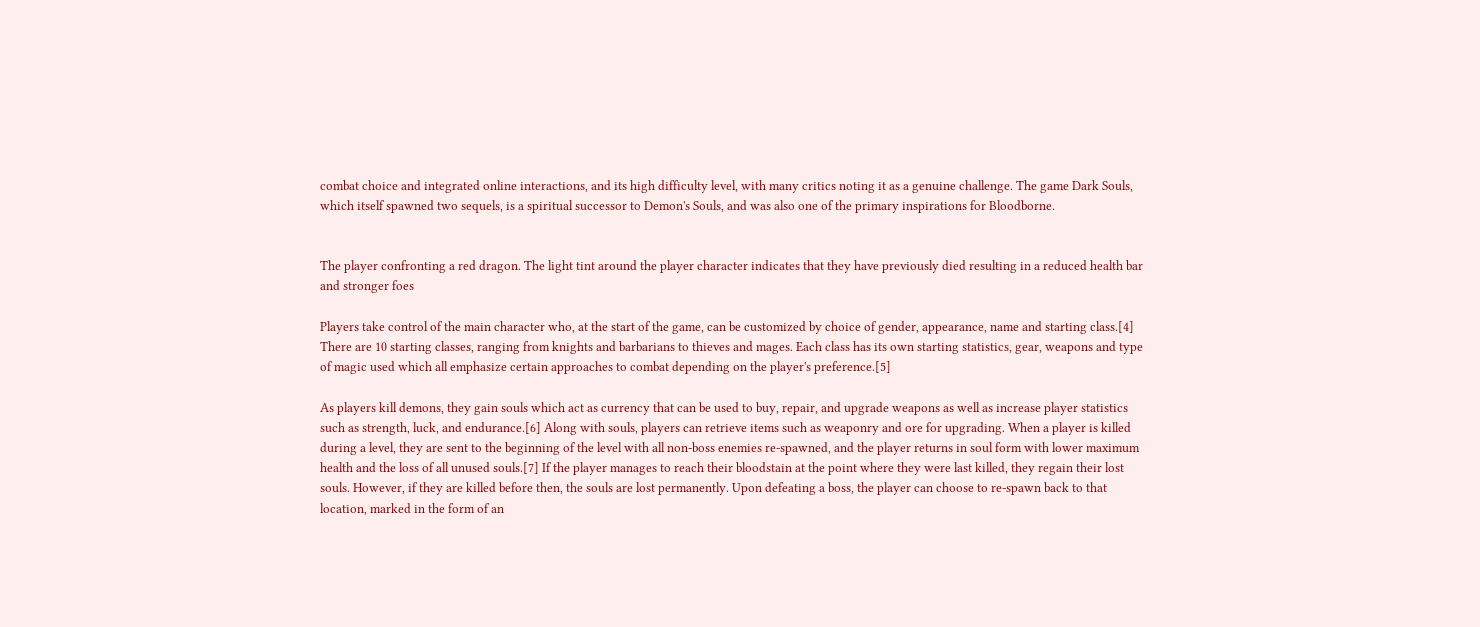combat choice and integrated online interactions, and its high difficulty level, with many critics noting it as a genuine challenge. The game Dark Souls, which itself spawned two sequels, is a spiritual successor to Demon's Souls, and was also one of the primary inspirations for Bloodborne.


The player confronting a red dragon. The light tint around the player character indicates that they have previously died resulting in a reduced health bar and stronger foes

Players take control of the main character who, at the start of the game, can be customized by choice of gender, appearance, name and starting class.[4] There are 10 starting classes, ranging from knights and barbarians to thieves and mages. Each class has its own starting statistics, gear, weapons and type of magic used which all emphasize certain approaches to combat depending on the player's preference.[5]

As players kill demons, they gain souls which act as currency that can be used to buy, repair, and upgrade weapons as well as increase player statistics such as strength, luck, and endurance.[6] Along with souls, players can retrieve items such as weaponry and ore for upgrading. When a player is killed during a level, they are sent to the beginning of the level with all non-boss enemies re-spawned, and the player returns in soul form with lower maximum health and the loss of all unused souls.[7] If the player manages to reach their bloodstain at the point where they were last killed, they regain their lost souls. However, if they are killed before then, the souls are lost permanently. Upon defeating a boss, the player can choose to re-spawn back to that location, marked in the form of an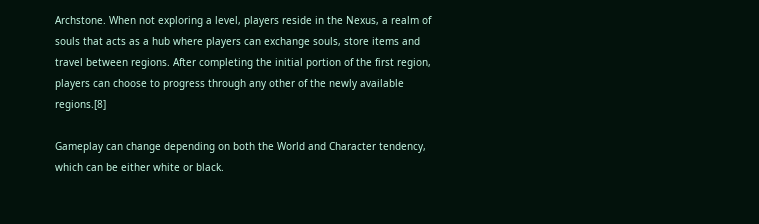Archstone. When not exploring a level, players reside in the Nexus, a realm of souls that acts as a hub where players can exchange souls, store items and travel between regions. After completing the initial portion of the first region, players can choose to progress through any other of the newly available regions.[8]

Gameplay can change depending on both the World and Character tendency, which can be either white or black.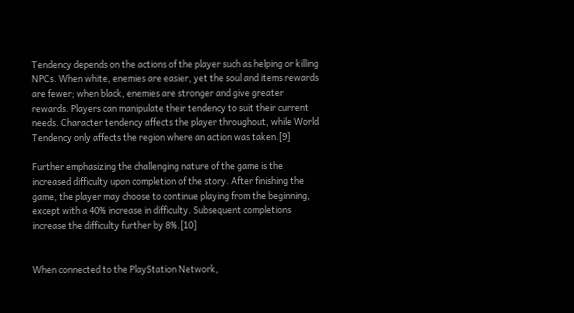Tendency depends on the actions of the player such as helping or killing NPCs. When white, enemies are easier, yet the soul and items rewards are fewer; when black, enemies are stronger and give greater rewards. Players can manipulate their tendency to suit their current needs. Character tendency affects the player throughout, while World Tendency only affects the region where an action was taken.[9]

Further emphasizing the challenging nature of the game is the increased difficulty upon completion of the story. After finishing the game, the player may choose to continue playing from the beginning, except with a 40% increase in difficulty. Subsequent completions increase the difficulty further by 8%.[10]


When connected to the PlayStation Network,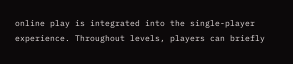online play is integrated into the single-player experience. Throughout levels, players can briefly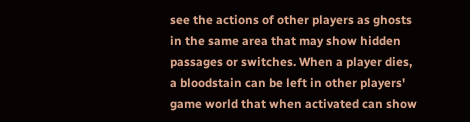see the actions of other players as ghosts in the same area that may show hidden passages or switches. When a player dies, a bloodstain can be left in other players' game world that when activated can show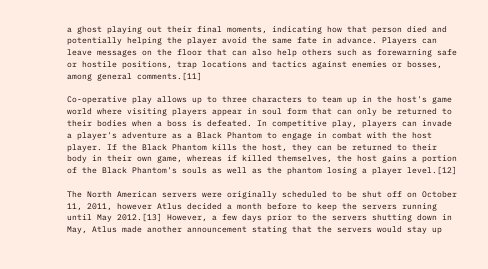a ghost playing out their final moments, indicating how that person died and potentially helping the player avoid the same fate in advance. Players can leave messages on the floor that can also help others such as forewarning safe or hostile positions, trap locations and tactics against enemies or bosses, among general comments.[11]

Co-operative play allows up to three characters to team up in the host's game world where visiting players appear in soul form that can only be returned to their bodies when a boss is defeated. In competitive play, players can invade a player's adventure as a Black Phantom to engage in combat with the host player. If the Black Phantom kills the host, they can be returned to their body in their own game, whereas if killed themselves, the host gains a portion of the Black Phantom's souls as well as the phantom losing a player level.[12]

The North American servers were originally scheduled to be shut off on October 11, 2011, however Atlus decided a month before to keep the servers running until May 2012.[13] However, a few days prior to the servers shutting down in May, Atlus made another announcement stating that the servers would stay up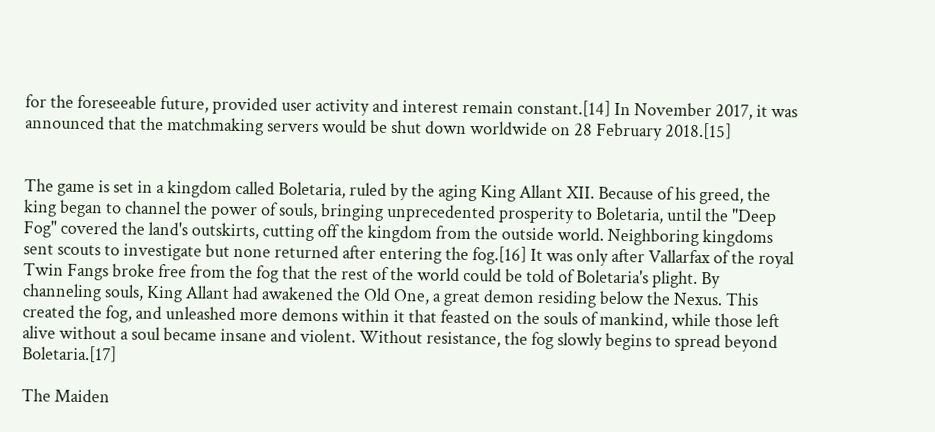for the foreseeable future, provided user activity and interest remain constant.[14] In November 2017, it was announced that the matchmaking servers would be shut down worldwide on 28 February 2018.[15]


The game is set in a kingdom called Boletaria, ruled by the aging King Allant XII. Because of his greed, the king began to channel the power of souls, bringing unprecedented prosperity to Boletaria, until the "Deep Fog" covered the land's outskirts, cutting off the kingdom from the outside world. Neighboring kingdoms sent scouts to investigate but none returned after entering the fog.[16] It was only after Vallarfax of the royal Twin Fangs broke free from the fog that the rest of the world could be told of Boletaria's plight. By channeling souls, King Allant had awakened the Old One, a great demon residing below the Nexus. This created the fog, and unleashed more demons within it that feasted on the souls of mankind, while those left alive without a soul became insane and violent. Without resistance, the fog slowly begins to spread beyond Boletaria.[17]

The Maiden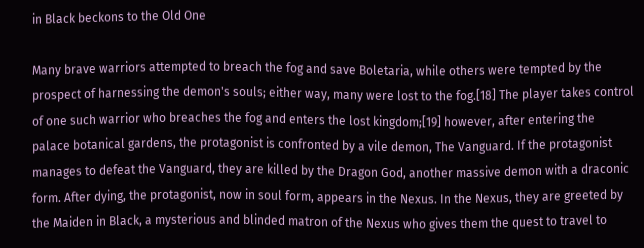in Black beckons to the Old One

Many brave warriors attempted to breach the fog and save Boletaria, while others were tempted by the prospect of harnessing the demon's souls; either way, many were lost to the fog.[18] The player takes control of one such warrior who breaches the fog and enters the lost kingdom;[19] however, after entering the palace botanical gardens, the protagonist is confronted by a vile demon, The Vanguard. If the protagonist manages to defeat the Vanguard, they are killed by the Dragon God, another massive demon with a draconic form. After dying, the protagonist, now in soul form, appears in the Nexus. In the Nexus, they are greeted by the Maiden in Black, a mysterious and blinded matron of the Nexus who gives them the quest to travel to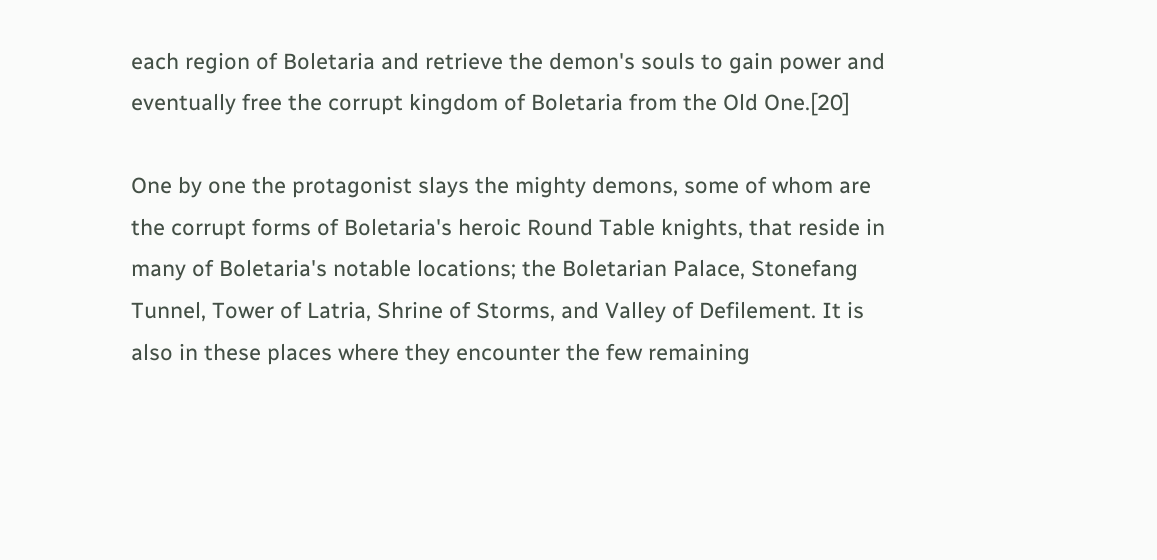each region of Boletaria and retrieve the demon's souls to gain power and eventually free the corrupt kingdom of Boletaria from the Old One.[20]

One by one the protagonist slays the mighty demons, some of whom are the corrupt forms of Boletaria's heroic Round Table knights, that reside in many of Boletaria's notable locations; the Boletarian Palace, Stonefang Tunnel, Tower of Latria, Shrine of Storms, and Valley of Defilement. It is also in these places where they encounter the few remaining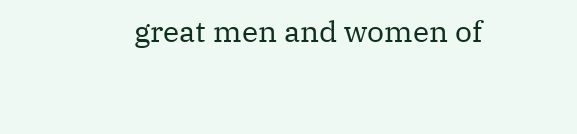great men and women of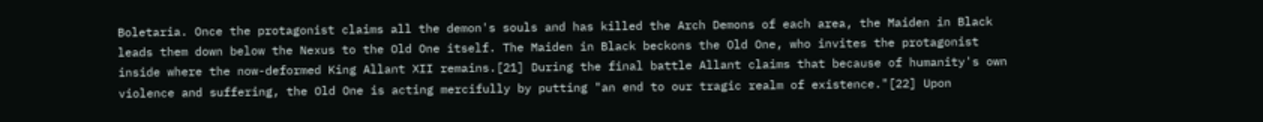Boletaria. Once the protagonist claims all the demon's souls and has killed the Arch Demons of each area, the Maiden in Black leads them down below the Nexus to the Old One itself. The Maiden in Black beckons the Old One, who invites the protagonist inside where the now-deformed King Allant XII remains.[21] During the final battle Allant claims that because of humanity's own violence and suffering, the Old One is acting mercifully by putting "an end to our tragic realm of existence."[22] Upon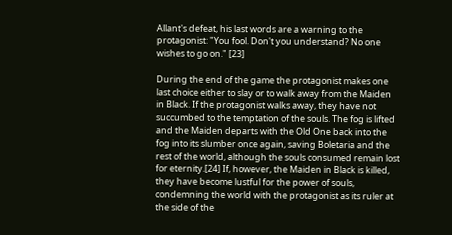Allant's defeat, his last words are a warning to the protagonist: "You fool. Don't you understand? No one wishes to go on." [23]

During the end of the game the protagonist makes one last choice either to slay or to walk away from the Maiden in Black. If the protagonist walks away, they have not succumbed to the temptation of the souls. The fog is lifted and the Maiden departs with the Old One back into the fog into its slumber once again, saving Boletaria and the rest of the world, although the souls consumed remain lost for eternity.[24] If, however, the Maiden in Black is killed, they have become lustful for the power of souls, condemning the world with the protagonist as its ruler at the side of the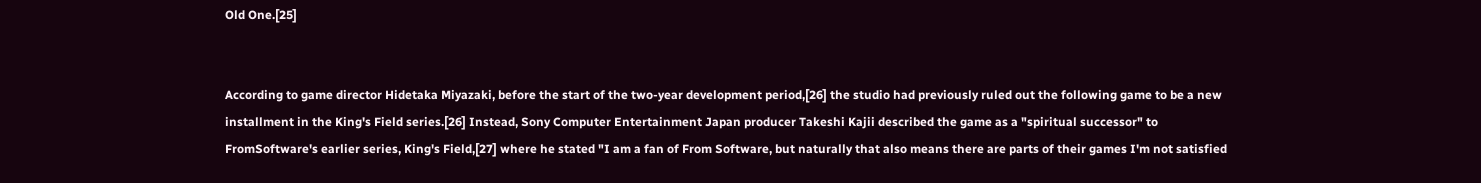Old One.[25]


According to game director Hidetaka Miyazaki, before the start of the two-year development period,[26] the studio had previously ruled out the following game to be a new installment in the King's Field series.[26] Instead, Sony Computer Entertainment Japan producer Takeshi Kajii described the game as a "spiritual successor" to FromSoftware's earlier series, King's Field,[27] where he stated "I am a fan of From Software, but naturally that also means there are parts of their games I'm not satisfied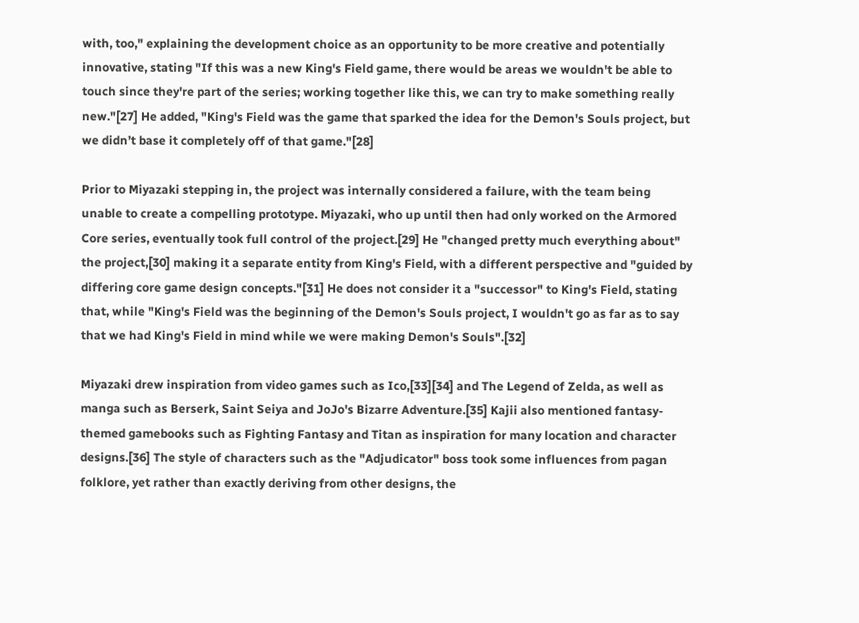with, too," explaining the development choice as an opportunity to be more creative and potentially innovative, stating "If this was a new King's Field game, there would be areas we wouldn't be able to touch since they're part of the series; working together like this, we can try to make something really new."[27] He added, "King's Field was the game that sparked the idea for the Demon's Souls project, but we didn’t base it completely off of that game."[28]

Prior to Miyazaki stepping in, the project was internally considered a failure, with the team being unable to create a compelling prototype. Miyazaki, who up until then had only worked on the Armored Core series, eventually took full control of the project.[29] He "changed pretty much everything about" the project,[30] making it a separate entity from King's Field, with a different perspective and "guided by differing core game design concepts."[31] He does not consider it a "successor" to King's Field, stating that, while "King's Field was the beginning of the Demon's Souls project, I wouldn't go as far as to say that we had King's Field in mind while we were making Demon's Souls".[32]

Miyazaki drew inspiration from video games such as Ico,[33][34] and The Legend of Zelda, as well as manga such as Berserk, Saint Seiya and JoJo's Bizarre Adventure.[35] Kajii also mentioned fantasy-themed gamebooks such as Fighting Fantasy and Titan as inspiration for many location and character designs.[36] The style of characters such as the "Adjudicator" boss took some influences from pagan folklore, yet rather than exactly deriving from other designs, the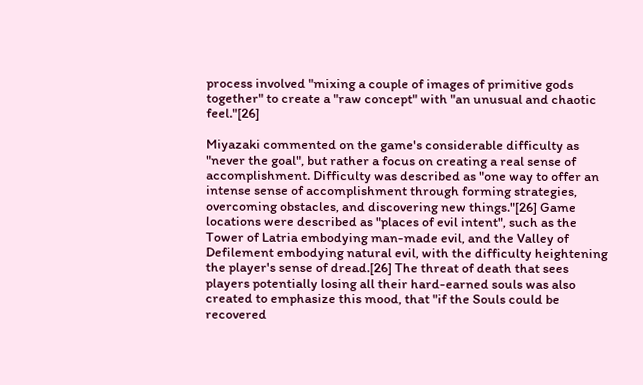process involved "mixing a couple of images of primitive gods together" to create a "raw concept" with "an unusual and chaotic feel."[26]

Miyazaki commented on the game's considerable difficulty as "never the goal", but rather a focus on creating a real sense of accomplishment. Difficulty was described as "one way to offer an intense sense of accomplishment through forming strategies, overcoming obstacles, and discovering new things."[26] Game locations were described as "places of evil intent", such as the Tower of Latria embodying man-made evil, and the Valley of Defilement embodying natural evil, with the difficulty heightening the player's sense of dread.[26] The threat of death that sees players potentially losing all their hard-earned souls was also created to emphasize this mood, that "if the Souls could be recovered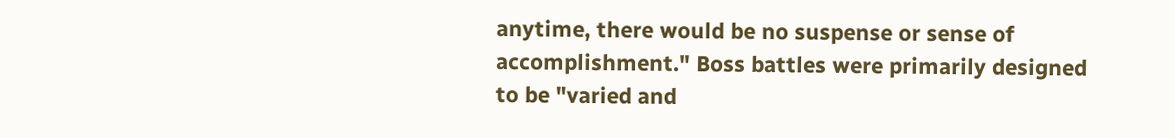anytime, there would be no suspense or sense of accomplishment." Boss battles were primarily designed to be "varied and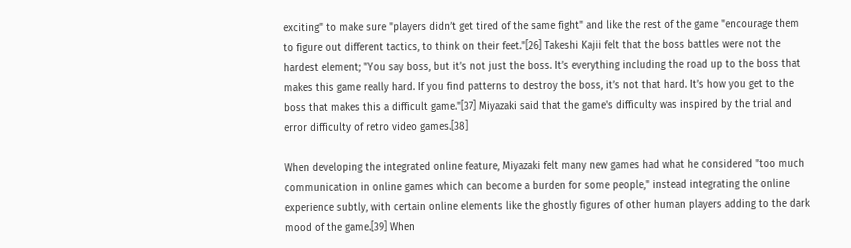exciting" to make sure "players didn’t get tired of the same fight" and like the rest of the game "encourage them to figure out different tactics, to think on their feet."[26] Takeshi Kajii felt that the boss battles were not the hardest element; "You say boss, but it’s not just the boss. It’s everything including the road up to the boss that makes this game really hard. If you find patterns to destroy the boss, it’s not that hard. It’s how you get to the boss that makes this a difficult game."[37] Miyazaki said that the game's difficulty was inspired by the trial and error difficulty of retro video games.[38]

When developing the integrated online feature, Miyazaki felt many new games had what he considered "too much communication in online games which can become a burden for some people," instead integrating the online experience subtly, with certain online elements like the ghostly figures of other human players adding to the dark mood of the game.[39] When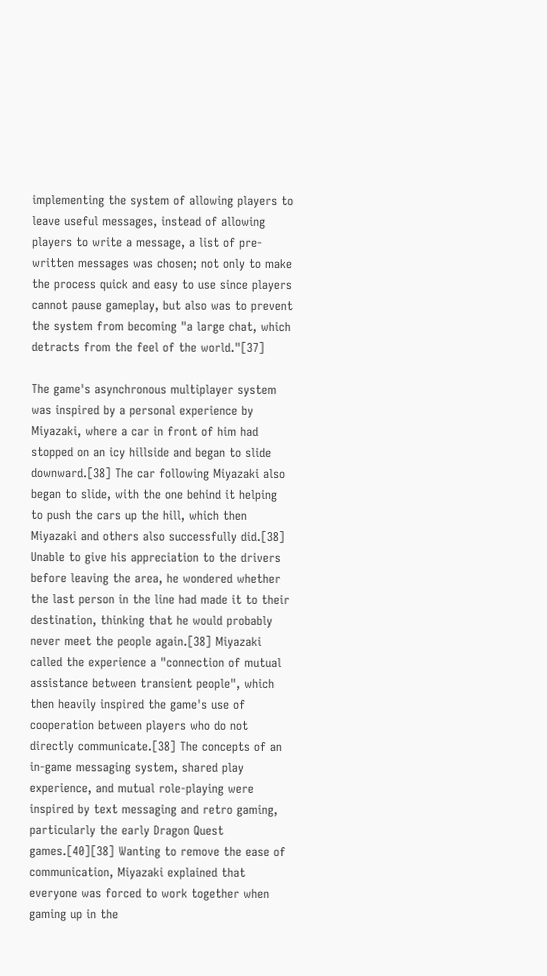implementing the system of allowing players to leave useful messages, instead of allowing players to write a message, a list of pre-written messages was chosen; not only to make the process quick and easy to use since players cannot pause gameplay, but also was to prevent the system from becoming "a large chat, which detracts from the feel of the world."[37]

The game's asynchronous multiplayer system was inspired by a personal experience by Miyazaki, where a car in front of him had stopped on an icy hillside and began to slide downward.[38] The car following Miyazaki also began to slide, with the one behind it helping to push the cars up the hill, which then Miyazaki and others also successfully did.[38] Unable to give his appreciation to the drivers before leaving the area, he wondered whether the last person in the line had made it to their destination, thinking that he would probably never meet the people again.[38] Miyazaki called the experience a "connection of mutual assistance between transient people", which then heavily inspired the game's use of cooperation between players who do not directly communicate.[38] The concepts of an in-game messaging system, shared play experience, and mutual role-playing were inspired by text messaging and retro gaming, particularly the early Dragon Quest games.[40][38] Wanting to remove the ease of communication, Miyazaki explained that everyone was forced to work together when gaming up in the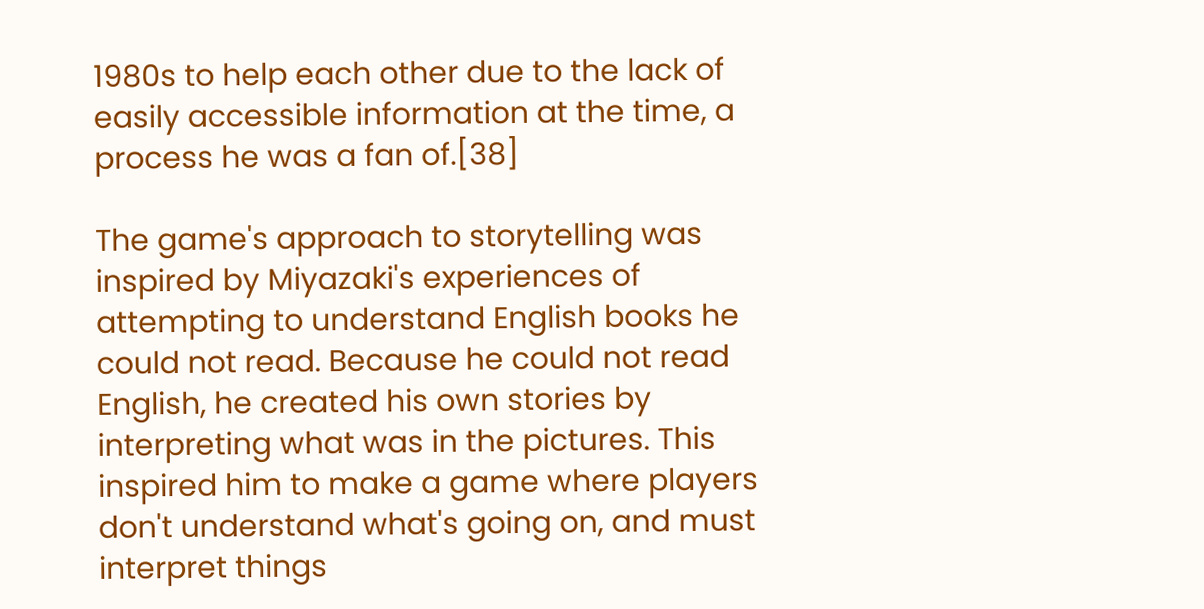1980s to help each other due to the lack of easily accessible information at the time, a process he was a fan of.[38]

The game's approach to storytelling was inspired by Miyazaki's experiences of attempting to understand English books he could not read. Because he could not read English, he created his own stories by interpreting what was in the pictures. This inspired him to make a game where players don't understand what's going on, and must interpret things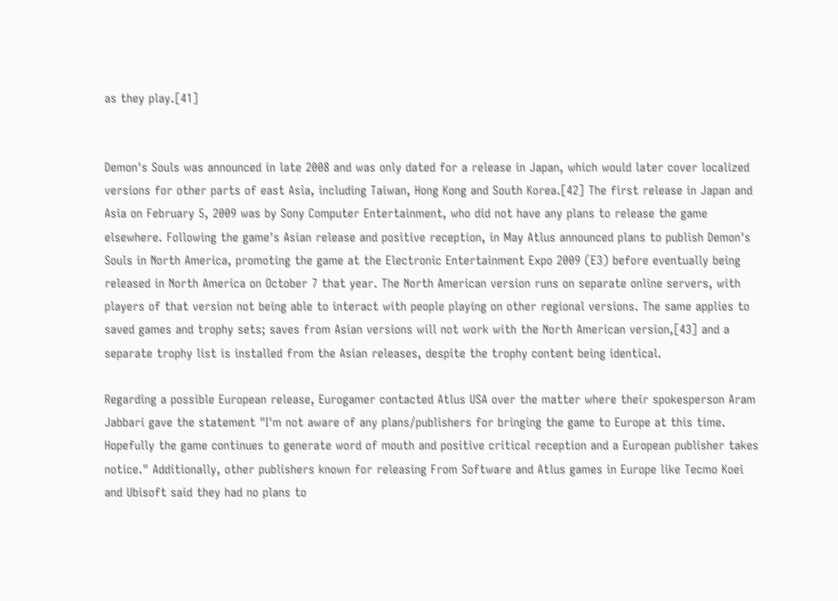as they play.[41]


Demon's Souls was announced in late 2008 and was only dated for a release in Japan, which would later cover localized versions for other parts of east Asia, including Taiwan, Hong Kong and South Korea.[42] The first release in Japan and Asia on February 5, 2009 was by Sony Computer Entertainment, who did not have any plans to release the game elsewhere. Following the game's Asian release and positive reception, in May Atlus announced plans to publish Demon's Souls in North America, promoting the game at the Electronic Entertainment Expo 2009 (E3) before eventually being released in North America on October 7 that year. The North American version runs on separate online servers, with players of that version not being able to interact with people playing on other regional versions. The same applies to saved games and trophy sets; saves from Asian versions will not work with the North American version,[43] and a separate trophy list is installed from the Asian releases, despite the trophy content being identical.

Regarding a possible European release, Eurogamer contacted Atlus USA over the matter where their spokesperson Aram Jabbari gave the statement "I'm not aware of any plans/publishers for bringing the game to Europe at this time. Hopefully the game continues to generate word of mouth and positive critical reception and a European publisher takes notice." Additionally, other publishers known for releasing From Software and Atlus games in Europe like Tecmo Koei and Ubisoft said they had no plans to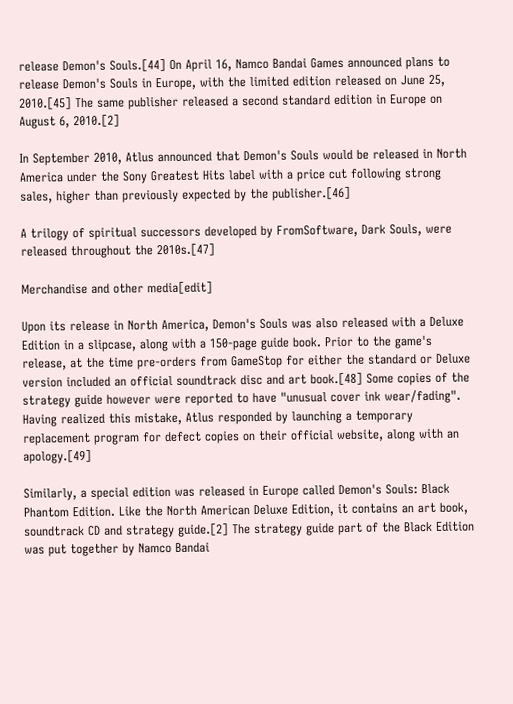release Demon's Souls.[44] On April 16, Namco Bandai Games announced plans to release Demon's Souls in Europe, with the limited edition released on June 25, 2010.[45] The same publisher released a second standard edition in Europe on August 6, 2010.[2]

In September 2010, Atlus announced that Demon's Souls would be released in North America under the Sony Greatest Hits label with a price cut following strong sales, higher than previously expected by the publisher.[46]

A trilogy of spiritual successors developed by FromSoftware, Dark Souls, were released throughout the 2010s.[47]

Merchandise and other media[edit]

Upon its release in North America, Demon's Souls was also released with a Deluxe Edition in a slipcase, along with a 150-page guide book. Prior to the game's release, at the time pre-orders from GameStop for either the standard or Deluxe version included an official soundtrack disc and art book.[48] Some copies of the strategy guide however were reported to have "unusual cover ink wear/fading". Having realized this mistake, Atlus responded by launching a temporary replacement program for defect copies on their official website, along with an apology.[49]

Similarly, a special edition was released in Europe called Demon's Souls: Black Phantom Edition. Like the North American Deluxe Edition, it contains an art book, soundtrack CD and strategy guide.[2] The strategy guide part of the Black Edition was put together by Namco Bandai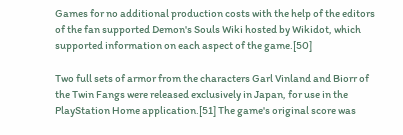Games for no additional production costs with the help of the editors of the fan supported Demon's Souls Wiki hosted by Wikidot, which supported information on each aspect of the game.[50]

Two full sets of armor from the characters Garl Vinland and Biorr of the Twin Fangs were released exclusively in Japan, for use in the PlayStation Home application.[51] The game's original score was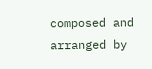composed and arranged by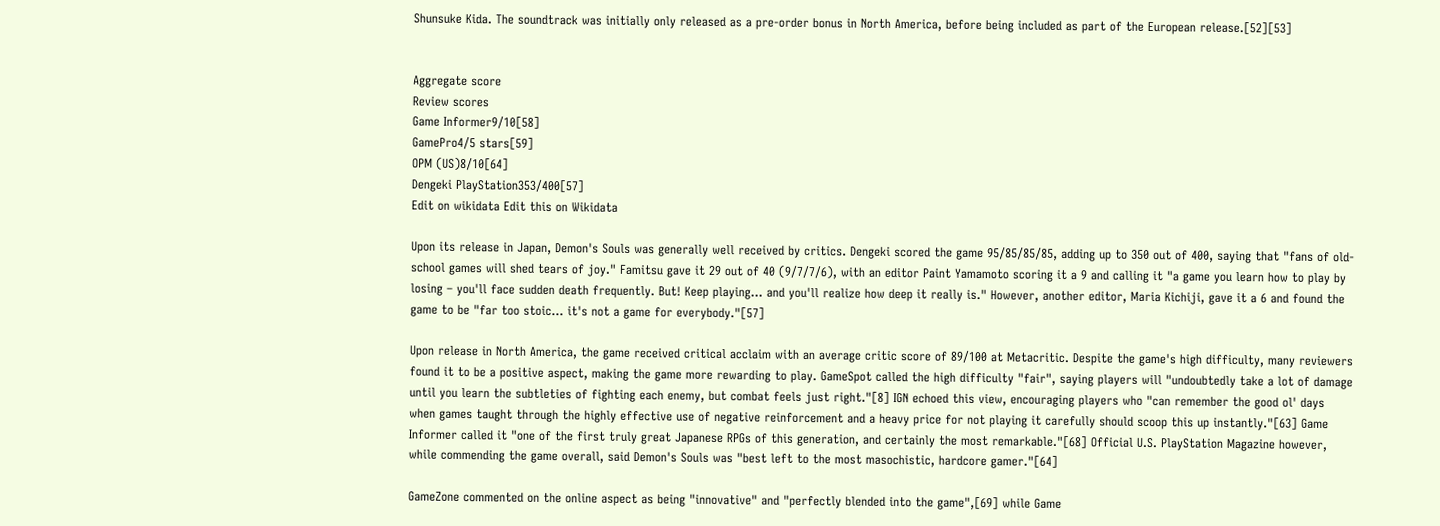Shunsuke Kida. The soundtrack was initially only released as a pre-order bonus in North America, before being included as part of the European release.[52][53]


Aggregate score
Review scores
Game Informer9/10[58]
GamePro4/5 stars[59]
OPM (US)8/10[64]
Dengeki PlayStation353/400[57]
Edit on wikidata Edit this on Wikidata

Upon its release in Japan, Demon's Souls was generally well received by critics. Dengeki scored the game 95/85/85/85, adding up to 350 out of 400, saying that "fans of old-school games will shed tears of joy." Famitsu gave it 29 out of 40 (9/7/7/6), with an editor Paint Yamamoto scoring it a 9 and calling it "a game you learn how to play by losing – you'll face sudden death frequently. But! Keep playing... and you'll realize how deep it really is." However, another editor, Maria Kichiji, gave it a 6 and found the game to be "far too stoic... it's not a game for everybody."[57]

Upon release in North America, the game received critical acclaim with an average critic score of 89/100 at Metacritic. Despite the game's high difficulty, many reviewers found it to be a positive aspect, making the game more rewarding to play. GameSpot called the high difficulty "fair", saying players will "undoubtedly take a lot of damage until you learn the subtleties of fighting each enemy, but combat feels just right."[8] IGN echoed this view, encouraging players who "can remember the good ol' days when games taught through the highly effective use of negative reinforcement and a heavy price for not playing it carefully should scoop this up instantly."[63] Game Informer called it "one of the first truly great Japanese RPGs of this generation, and certainly the most remarkable."[68] Official U.S. PlayStation Magazine however, while commending the game overall, said Demon's Souls was "best left to the most masochistic, hardcore gamer."[64]

GameZone commented on the online aspect as being "innovative" and "perfectly blended into the game",[69] while Game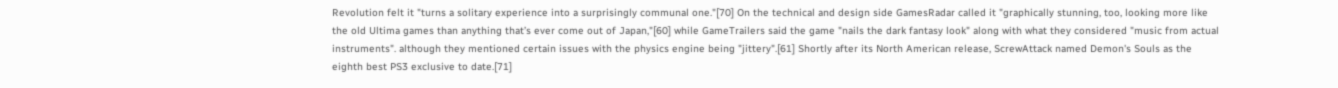Revolution felt it "turns a solitary experience into a surprisingly communal one."[70] On the technical and design side GamesRadar called it "graphically stunning, too, looking more like the old Ultima games than anything that’s ever come out of Japan,"[60] while GameTrailers said the game "nails the dark fantasy look" along with what they considered "music from actual instruments". although they mentioned certain issues with the physics engine being "jittery".[61] Shortly after its North American release, ScrewAttack named Demon's Souls as the eighth best PS3 exclusive to date.[71]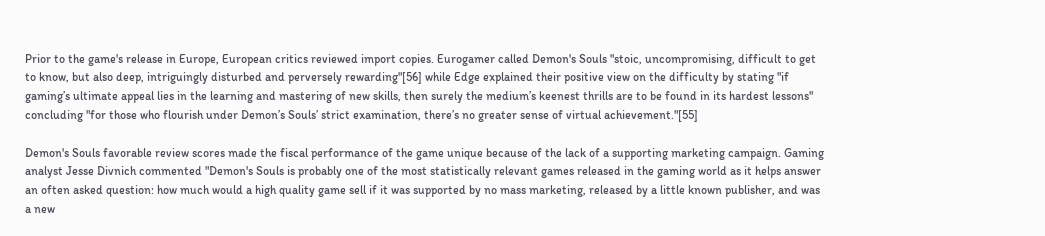Prior to the game's release in Europe, European critics reviewed import copies. Eurogamer called Demon's Souls "stoic, uncompromising, difficult to get to know, but also deep, intriguingly disturbed and perversely rewarding"[56] while Edge explained their positive view on the difficulty by stating "if gaming’s ultimate appeal lies in the learning and mastering of new skills, then surely the medium’s keenest thrills are to be found in its hardest lessons" concluding "for those who flourish under Demon’s Souls’ strict examination, there’s no greater sense of virtual achievement."[55]

Demon's Souls favorable review scores made the fiscal performance of the game unique because of the lack of a supporting marketing campaign. Gaming analyst Jesse Divnich commented "Demon's Souls is probably one of the most statistically relevant games released in the gaming world as it helps answer an often asked question: how much would a high quality game sell if it was supported by no mass marketing, released by a little known publisher, and was a new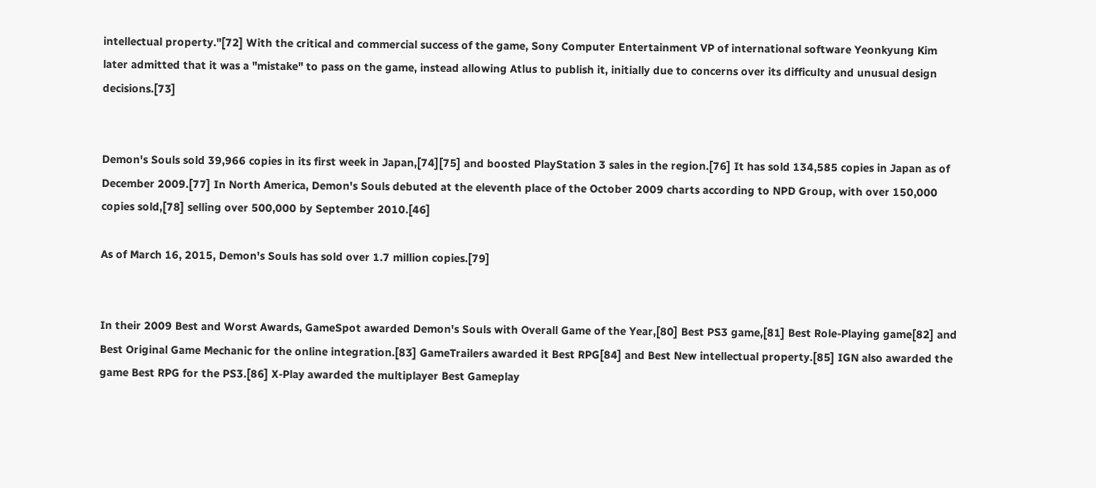intellectual property."[72] With the critical and commercial success of the game, Sony Computer Entertainment VP of international software Yeonkyung Kim later admitted that it was a "mistake" to pass on the game, instead allowing Atlus to publish it, initially due to concerns over its difficulty and unusual design decisions.[73]


Demon's Souls sold 39,966 copies in its first week in Japan,[74][75] and boosted PlayStation 3 sales in the region.[76] It has sold 134,585 copies in Japan as of December 2009.[77] In North America, Demon's Souls debuted at the eleventh place of the October 2009 charts according to NPD Group, with over 150,000 copies sold,[78] selling over 500,000 by September 2010.[46]

As of March 16, 2015, Demon's Souls has sold over 1.7 million copies.[79]


In their 2009 Best and Worst Awards, GameSpot awarded Demon's Souls with Overall Game of the Year,[80] Best PS3 game,[81] Best Role-Playing game[82] and Best Original Game Mechanic for the online integration.[83] GameTrailers awarded it Best RPG[84] and Best New intellectual property.[85] IGN also awarded the game Best RPG for the PS3.[86] X-Play awarded the multiplayer Best Gameplay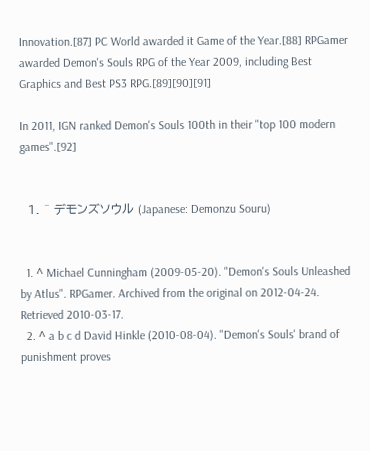Innovation.[87] PC World awarded it Game of the Year.[88] RPGamer awarded Demon's Souls RPG of the Year 2009, including Best Graphics and Best PS3 RPG.[89][90][91]

In 2011, IGN ranked Demon's Souls 100th in their "top 100 modern games".[92]


  1. ^ デモンズソウル (Japanese: Demonzu Souru)


  1. ^ Michael Cunningham (2009-05-20). "Demon's Souls Unleashed by Atlus". RPGamer. Archived from the original on 2012-04-24. Retrieved 2010-03-17.
  2. ^ a b c d David Hinkle (2010-08-04). "Demon's Souls' brand of punishment proves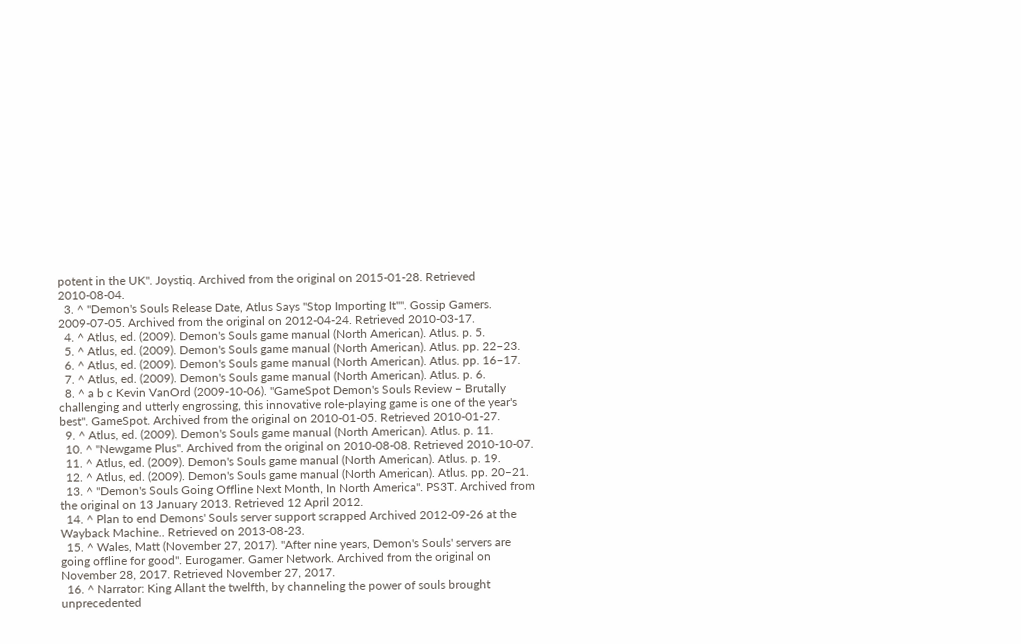potent in the UK". Joystiq. Archived from the original on 2015-01-28. Retrieved 2010-08-04.
  3. ^ "Demon's Souls Release Date, Atlus Says "Stop Importing It"". Gossip Gamers. 2009-07-05. Archived from the original on 2012-04-24. Retrieved 2010-03-17.
  4. ^ Atlus, ed. (2009). Demon's Souls game manual (North American). Atlus. p. 5.
  5. ^ Atlus, ed. (2009). Demon's Souls game manual (North American). Atlus. pp. 22–23.
  6. ^ Atlus, ed. (2009). Demon's Souls game manual (North American). Atlus. pp. 16–17.
  7. ^ Atlus, ed. (2009). Demon's Souls game manual (North American). Atlus. p. 6.
  8. ^ a b c Kevin VanOrd (2009-10-06). "GameSpot Demon's Souls Review – Brutally challenging and utterly engrossing, this innovative role-playing game is one of the year's best". GameSpot. Archived from the original on 2010-01-05. Retrieved 2010-01-27.
  9. ^ Atlus, ed. (2009). Demon's Souls game manual (North American). Atlus. p. 11.
  10. ^ "Newgame Plus". Archived from the original on 2010-08-08. Retrieved 2010-10-07.
  11. ^ Atlus, ed. (2009). Demon's Souls game manual (North American). Atlus. p. 19.
  12. ^ Atlus, ed. (2009). Demon's Souls game manual (North American). Atlus. pp. 20–21.
  13. ^ "Demon's Souls Going Offline Next Month, In North America". PS3T. Archived from the original on 13 January 2013. Retrieved 12 April 2012.
  14. ^ Plan to end Demons' Souls server support scrapped Archived 2012-09-26 at the Wayback Machine.. Retrieved on 2013-08-23.
  15. ^ Wales, Matt (November 27, 2017). "After nine years, Demon's Souls' servers are going offline for good". Eurogamer. Gamer Network. Archived from the original on November 28, 2017. Retrieved November 27, 2017.
  16. ^ Narrator: King Allant the twelfth, by channeling the power of souls brought unprecedented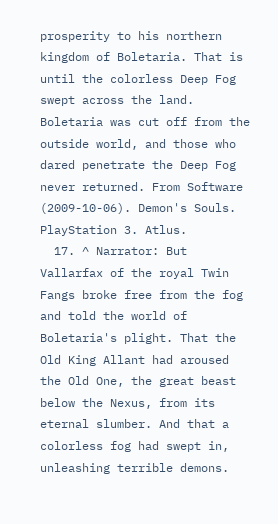prosperity to his northern kingdom of Boletaria. That is until the colorless Deep Fog swept across the land. Boletaria was cut off from the outside world, and those who dared penetrate the Deep Fog never returned. From Software (2009-10-06). Demon's Souls. PlayStation 3. Atlus.
  17. ^ Narrator: But Vallarfax of the royal Twin Fangs broke free from the fog and told the world of Boletaria's plight. That the Old King Allant had aroused the Old One, the great beast below the Nexus, from its eternal slumber. And that a colorless fog had swept in, unleashing terrible demons.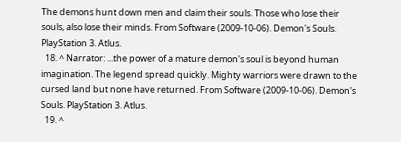The demons hunt down men and claim their souls. Those who lose their souls, also lose their minds. From Software (2009-10-06). Demon's Souls. PlayStation 3. Atlus.
  18. ^ Narrator: ...the power of a mature demon's soul is beyond human imagination. The legend spread quickly. Mighty warriors were drawn to the cursed land but none have returned. From Software (2009-10-06). Demon's Souls. PlayStation 3. Atlus.
  19. ^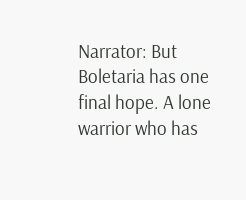Narrator: But Boletaria has one final hope. A lone warrior who has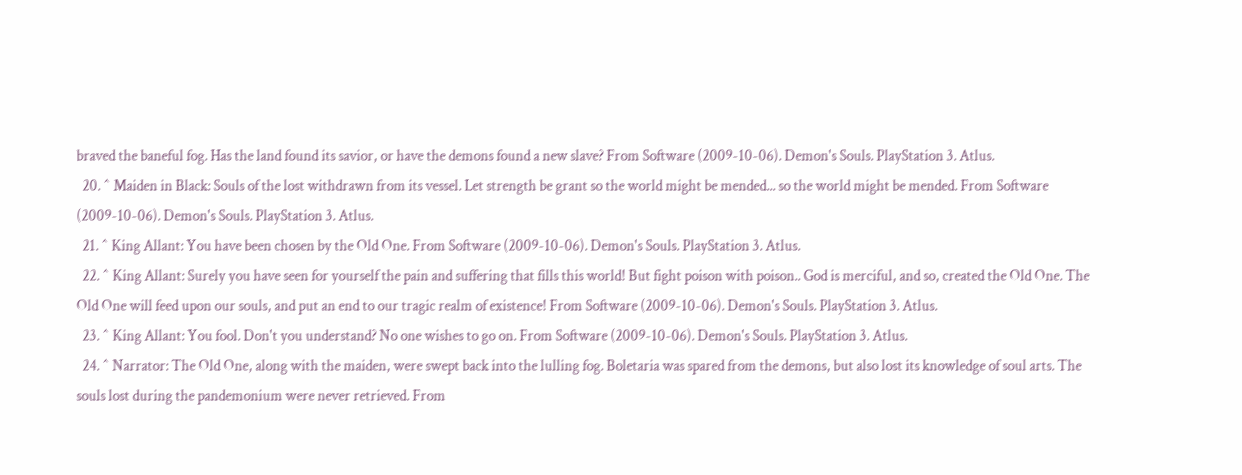braved the baneful fog. Has the land found its savior, or have the demons found a new slave? From Software (2009-10-06). Demon's Souls. PlayStation 3. Atlus.
  20. ^ Maiden in Black: Souls of the lost withdrawn from its vessel. Let strength be grant so the world might be mended... so the world might be mended. From Software (2009-10-06). Demon's Souls. PlayStation 3. Atlus.
  21. ^ King Allant: You have been chosen by the Old One. From Software (2009-10-06). Demon's Souls. PlayStation 3. Atlus.
  22. ^ King Allant: Surely you have seen for yourself the pain and suffering that fills this world! But fight poison with poison.. God is merciful, and so, created the Old One. The Old One will feed upon our souls, and put an end to our tragic realm of existence! From Software (2009-10-06). Demon's Souls. PlayStation 3. Atlus.
  23. ^ King Allant: You fool. Don't you understand? No one wishes to go on. From Software (2009-10-06). Demon's Souls. PlayStation 3. Atlus.
  24. ^ Narrator: The Old One, along with the maiden, were swept back into the lulling fog. Boletaria was spared from the demons, but also lost its knowledge of soul arts. The souls lost during the pandemonium were never retrieved. From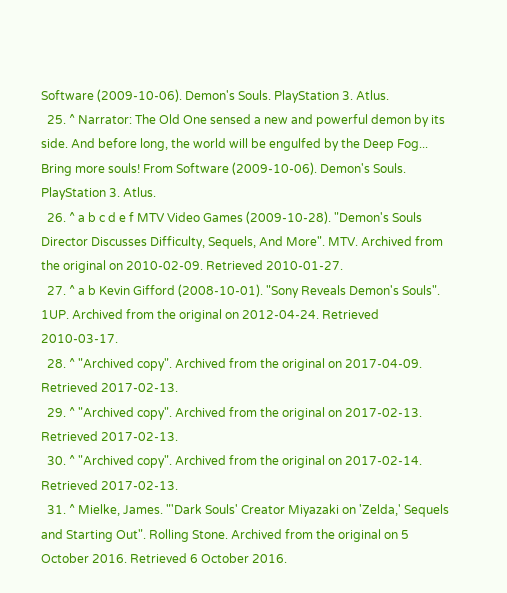Software (2009-10-06). Demon's Souls. PlayStation 3. Atlus.
  25. ^ Narrator: The Old One sensed a new and powerful demon by its side. And before long, the world will be engulfed by the Deep Fog... Bring more souls! From Software (2009-10-06). Demon's Souls. PlayStation 3. Atlus.
  26. ^ a b c d e f MTV Video Games (2009-10-28). "Demon's Souls Director Discusses Difficulty, Sequels, And More". MTV. Archived from the original on 2010-02-09. Retrieved 2010-01-27.
  27. ^ a b Kevin Gifford (2008-10-01). "Sony Reveals Demon's Souls". 1UP. Archived from the original on 2012-04-24. Retrieved 2010-03-17.
  28. ^ "Archived copy". Archived from the original on 2017-04-09. Retrieved 2017-02-13.
  29. ^ "Archived copy". Archived from the original on 2017-02-13. Retrieved 2017-02-13.
  30. ^ "Archived copy". Archived from the original on 2017-02-14. Retrieved 2017-02-13.
  31. ^ Mielke, James. "'Dark Souls' Creator Miyazaki on 'Zelda,' Sequels and Starting Out". Rolling Stone. Archived from the original on 5 October 2016. Retrieved 6 October 2016.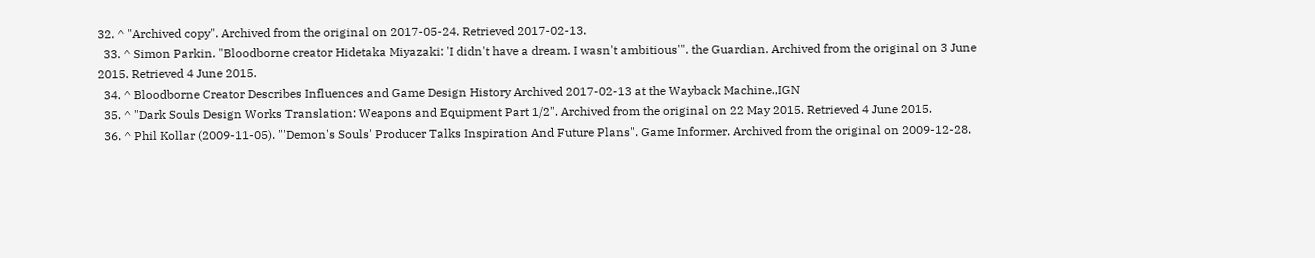32. ^ "Archived copy". Archived from the original on 2017-05-24. Retrieved 2017-02-13.
  33. ^ Simon Parkin. "Bloodborne creator Hidetaka Miyazaki: 'I didn't have a dream. I wasn't ambitious'". the Guardian. Archived from the original on 3 June 2015. Retrieved 4 June 2015.
  34. ^ Bloodborne Creator Describes Influences and Game Design History Archived 2017-02-13 at the Wayback Machine.,IGN
  35. ^ "Dark Souls Design Works Translation: Weapons and Equipment Part 1/2". Archived from the original on 22 May 2015. Retrieved 4 June 2015.
  36. ^ Phil Kollar (2009-11-05). "'Demon's Souls' Producer Talks Inspiration And Future Plans". Game Informer. Archived from the original on 2009-12-28.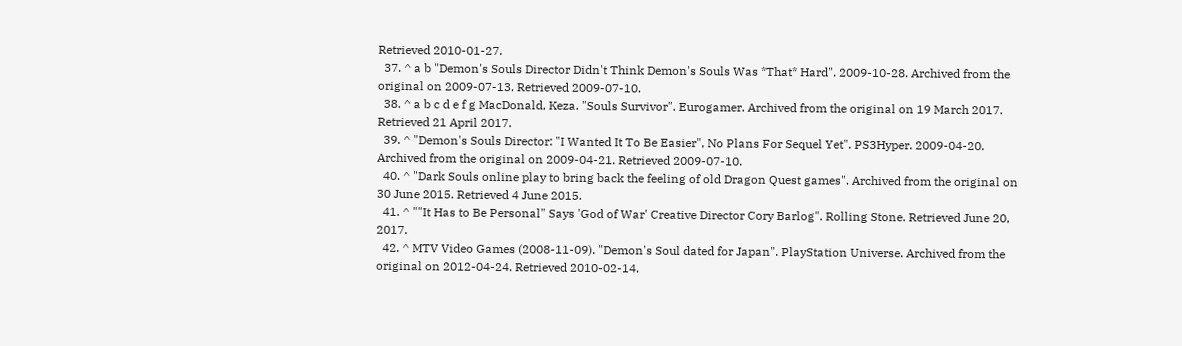Retrieved 2010-01-27.
  37. ^ a b "Demon's Souls Director Didn't Think Demon's Souls Was *That* Hard". 2009-10-28. Archived from the original on 2009-07-13. Retrieved 2009-07-10.
  38. ^ a b c d e f g MacDonald, Keza. "Souls Survivor". Eurogamer. Archived from the original on 19 March 2017. Retrieved 21 April 2017.
  39. ^ "Demon's Souls Director: "I Wanted It To Be Easier", No Plans For Sequel Yet". PS3Hyper. 2009-04-20. Archived from the original on 2009-04-21. Retrieved 2009-07-10.
  40. ^ "Dark Souls online play to bring back the feeling of old Dragon Quest games". Archived from the original on 30 June 2015. Retrieved 4 June 2015.
  41. ^ ""It Has to Be Personal" Says 'God of War' Creative Director Cory Barlog". Rolling Stone. Retrieved June 20, 2017.
  42. ^ MTV Video Games (2008-11-09). "Demon's Soul dated for Japan". PlayStation Universe. Archived from the original on 2012-04-24. Retrieved 2010-02-14.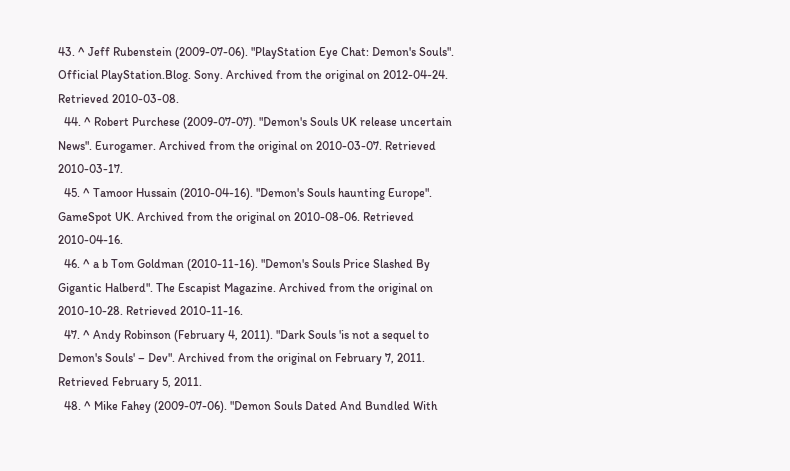43. ^ Jeff Rubenstein (2009-07-06). "PlayStation Eye Chat: Demon's Souls". Official PlayStation.Blog. Sony. Archived from the original on 2012-04-24. Retrieved 2010-03-08.
  44. ^ Robert Purchese (2009-07-07). "Demon's Souls UK release uncertain News". Eurogamer. Archived from the original on 2010-03-07. Retrieved 2010-03-17.
  45. ^ Tamoor Hussain (2010-04-16). "Demon's Souls haunting Europe". GameSpot UK. Archived from the original on 2010-08-06. Retrieved 2010-04-16.
  46. ^ a b Tom Goldman (2010-11-16). "Demon's Souls Price Slashed By Gigantic Halberd". The Escapist Magazine. Archived from the original on 2010-10-28. Retrieved 2010-11-16.
  47. ^ Andy Robinson (February 4, 2011). "Dark Souls 'is not a sequel to Demon's Souls' – Dev". Archived from the original on February 7, 2011. Retrieved February 5, 2011.
  48. ^ Mike Fahey (2009-07-06). "Demon Souls Dated And Bundled With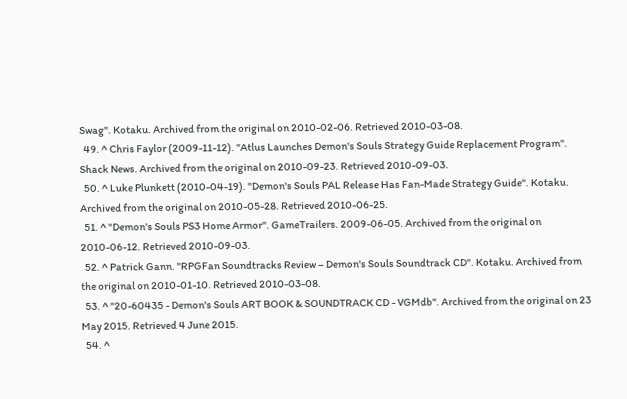Swag". Kotaku. Archived from the original on 2010-02-06. Retrieved 2010-03-08.
  49. ^ Chris Faylor (2009-11-12). "Atlus Launches Demon's Souls Strategy Guide Replacement Program". Shack News. Archived from the original on 2010-09-23. Retrieved 2010-09-03.
  50. ^ Luke Plunkett (2010-04-19). "Demon's Souls PAL Release Has Fan-Made Strategy Guide". Kotaku. Archived from the original on 2010-05-28. Retrieved 2010-06-25.
  51. ^ "Demon's Souls PS3 Home Armor". GameTrailers. 2009-06-05. Archived from the original on 2010-06-12. Retrieved 2010-09-03.
  52. ^ Patrick Gann. "RPGFan Soundtracks Review – Demon's Souls Soundtrack CD". Kotaku. Archived from the original on 2010-01-10. Retrieved 2010-03-08.
  53. ^ "20-60435 - Demon's Souls ART BOOK & SOUNDTRACK CD - VGMdb". Archived from the original on 23 May 2015. Retrieved 4 June 2015.
  54. ^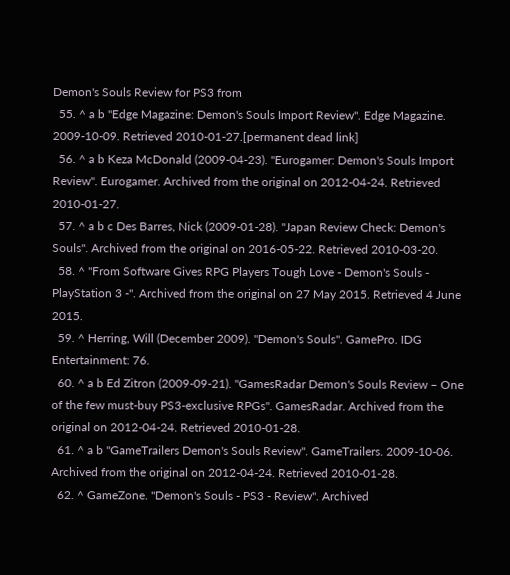Demon's Souls Review for PS3 from
  55. ^ a b "Edge Magazine: Demon's Souls Import Review". Edge Magazine. 2009-10-09. Retrieved 2010-01-27.[permanent dead link]
  56. ^ a b Keza McDonald (2009-04-23). "Eurogamer: Demon's Souls Import Review". Eurogamer. Archived from the original on 2012-04-24. Retrieved 2010-01-27.
  57. ^ a b c Des Barres, Nick (2009-01-28). "Japan Review Check: Demon's Souls". Archived from the original on 2016-05-22. Retrieved 2010-03-20.
  58. ^ "From Software Gives RPG Players Tough Love - Demon's Souls - PlayStation 3 -". Archived from the original on 27 May 2015. Retrieved 4 June 2015.
  59. ^ Herring, Will (December 2009). "Demon's Souls". GamePro. IDG Entertainment: 76.
  60. ^ a b Ed Zitron (2009-09-21). "GamesRadar Demon's Souls Review – One of the few must-buy PS3-exclusive RPGs". GamesRadar. Archived from the original on 2012-04-24. Retrieved 2010-01-28.
  61. ^ a b "GameTrailers Demon's Souls Review". GameTrailers. 2009-10-06. Archived from the original on 2012-04-24. Retrieved 2010-01-28.
  62. ^ GameZone. "Demon's Souls - PS3 - Review". Archived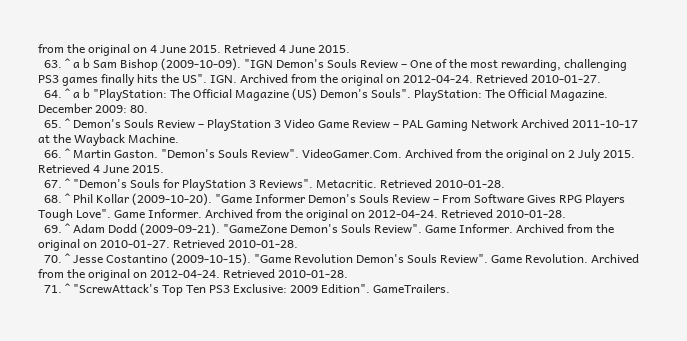from the original on 4 June 2015. Retrieved 4 June 2015.
  63. ^ a b Sam Bishop (2009-10-09). "IGN Demon's Souls Review – One of the most rewarding, challenging PS3 games finally hits the US". IGN. Archived from the original on 2012-04-24. Retrieved 2010-01-27.
  64. ^ a b "PlayStation: The Official Magazine (US) Demon's Souls". PlayStation: The Official Magazine. December 2009: 80.
  65. ^ Demon's Souls Review – PlayStation 3 Video Game Review – PAL Gaming Network Archived 2011-10-17 at the Wayback Machine.
  66. ^ Martin Gaston. "Demon's Souls Review". VideoGamer.Com. Archived from the original on 2 July 2015. Retrieved 4 June 2015.
  67. ^ "Demon's Souls for PlayStation 3 Reviews". Metacritic. Retrieved 2010-01-28.
  68. ^ Phil Kollar (2009-10-20). "Game Informer Demon's Souls Review – From Software Gives RPG Players Tough Love". Game Informer. Archived from the original on 2012-04-24. Retrieved 2010-01-28.
  69. ^ Adam Dodd (2009-09-21). "GameZone Demon's Souls Review". Game Informer. Archived from the original on 2010-01-27. Retrieved 2010-01-28.
  70. ^ Jesse Costantino (2009-10-15). "Game Revolution Demon's Souls Review". Game Revolution. Archived from the original on 2012-04-24. Retrieved 2010-01-28.
  71. ^ "ScrewAttack's Top Ten PS3 Exclusive: 2009 Edition". GameTrailers.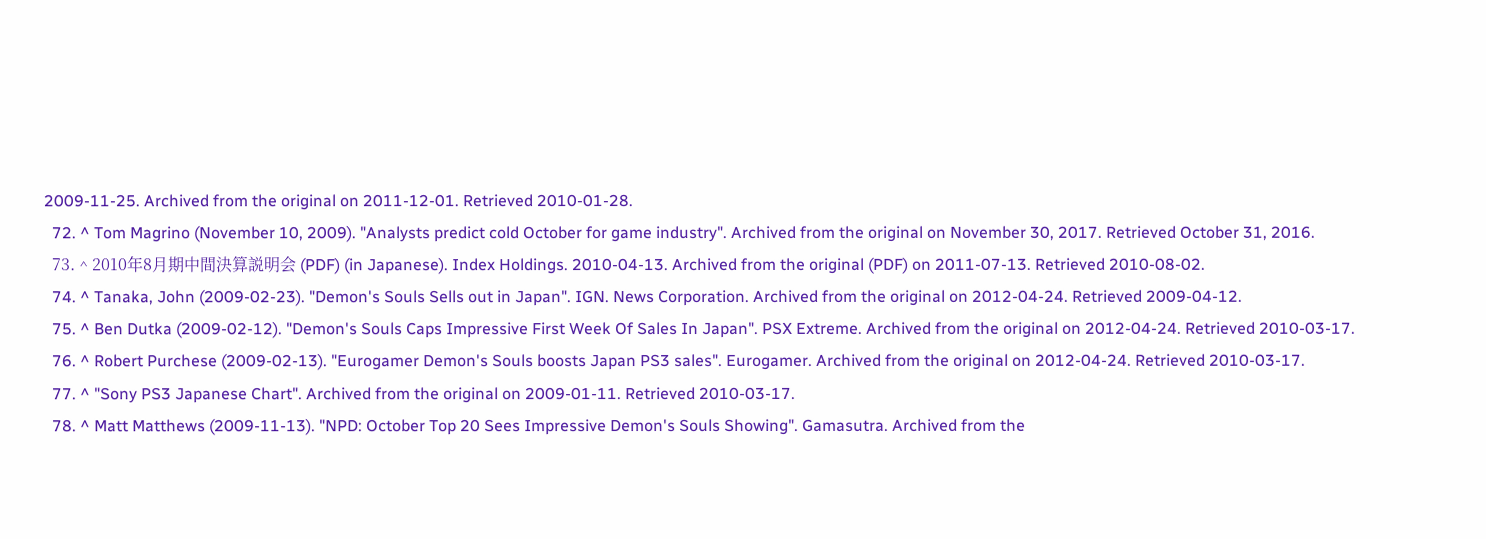2009-11-25. Archived from the original on 2011-12-01. Retrieved 2010-01-28.
  72. ^ Tom Magrino (November 10, 2009). "Analysts predict cold October for game industry". Archived from the original on November 30, 2017. Retrieved October 31, 2016.
  73. ^ 2010年8月期中間決算説明会 (PDF) (in Japanese). Index Holdings. 2010-04-13. Archived from the original (PDF) on 2011-07-13. Retrieved 2010-08-02.
  74. ^ Tanaka, John (2009-02-23). "Demon's Souls Sells out in Japan". IGN. News Corporation. Archived from the original on 2012-04-24. Retrieved 2009-04-12.
  75. ^ Ben Dutka (2009-02-12). "Demon's Souls Caps Impressive First Week Of Sales In Japan". PSX Extreme. Archived from the original on 2012-04-24. Retrieved 2010-03-17.
  76. ^ Robert Purchese (2009-02-13). "Eurogamer Demon's Souls boosts Japan PS3 sales". Eurogamer. Archived from the original on 2012-04-24. Retrieved 2010-03-17.
  77. ^ "Sony PS3 Japanese Chart". Archived from the original on 2009-01-11. Retrieved 2010-03-17.
  78. ^ Matt Matthews (2009-11-13). "NPD: October Top 20 Sees Impressive Demon's Souls Showing". Gamasutra. Archived from the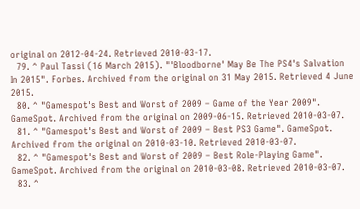original on 2012-04-24. Retrieved 2010-03-17.
  79. ^ Paul Tassi (16 March 2015). "'Bloodborne' May Be The PS4's Salvation In 2015". Forbes. Archived from the original on 31 May 2015. Retrieved 4 June 2015.
  80. ^ "Gamespot's Best and Worst of 2009 – Game of the Year 2009". GameSpot. Archived from the original on 2009-06-15. Retrieved 2010-03-07.
  81. ^ "Gamespot's Best and Worst of 2009 – Best PS3 Game". GameSpot. Archived from the original on 2010-03-10. Retrieved 2010-03-07.
  82. ^ "Gamespot's Best and Worst of 2009 – Best Role-Playing Game". GameSpot. Archived from the original on 2010-03-08. Retrieved 2010-03-07.
  83. ^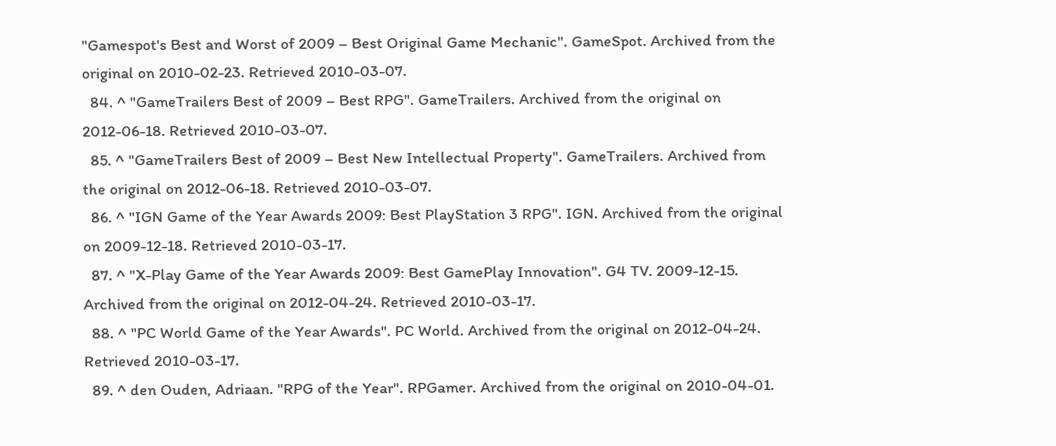"Gamespot's Best and Worst of 2009 – Best Original Game Mechanic". GameSpot. Archived from the original on 2010-02-23. Retrieved 2010-03-07.
  84. ^ "GameTrailers Best of 2009 – Best RPG". GameTrailers. Archived from the original on 2012-06-18. Retrieved 2010-03-07.
  85. ^ "GameTrailers Best of 2009 – Best New Intellectual Property". GameTrailers. Archived from the original on 2012-06-18. Retrieved 2010-03-07.
  86. ^ "IGN Game of the Year Awards 2009: Best PlayStation 3 RPG". IGN. Archived from the original on 2009-12-18. Retrieved 2010-03-17.
  87. ^ "X-Play Game of the Year Awards 2009: Best GamePlay Innovation". G4 TV. 2009-12-15. Archived from the original on 2012-04-24. Retrieved 2010-03-17.
  88. ^ "PC World Game of the Year Awards". PC World. Archived from the original on 2012-04-24. Retrieved 2010-03-17.
  89. ^ den Ouden, Adriaan. "RPG of the Year". RPGamer. Archived from the original on 2010-04-01.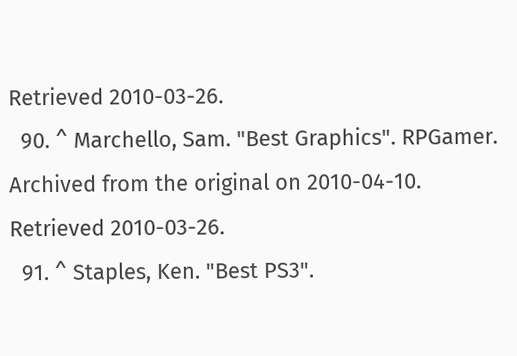Retrieved 2010-03-26.
  90. ^ Marchello, Sam. "Best Graphics". RPGamer. Archived from the original on 2010-04-10. Retrieved 2010-03-26.
  91. ^ Staples, Ken. "Best PS3".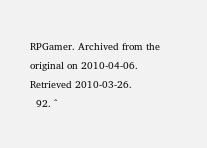RPGamer. Archived from the original on 2010-04-06. Retrieved 2010-03-26.
  92. ^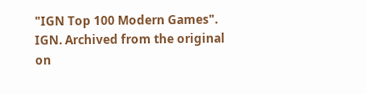"IGN Top 100 Modern Games". IGN. Archived from the original on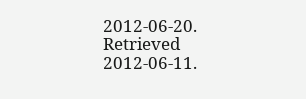2012-06-20. Retrieved 2012-06-11.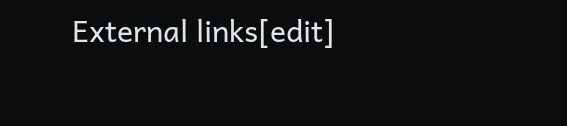External links[edit]